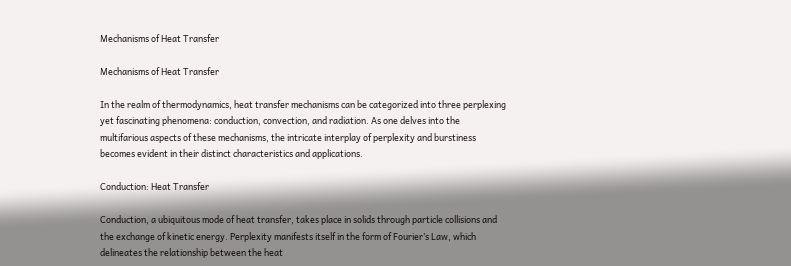Mechanisms of Heat Transfer

Mechanisms of Heat Transfer

In the realm of thermodynamics, heat transfer mechanisms can be categorized into three perplexing yet fascinating phenomena: conduction, convection, and radiation. As one delves into the multifarious aspects of these mechanisms, the intricate interplay of perplexity and burstiness becomes evident in their distinct characteristics and applications.

Conduction: Heat Transfer

Conduction, a ubiquitous mode of heat transfer, takes place in solids through particle collisions and the exchange of kinetic energy. Perplexity manifests itself in the form of Fourier’s Law, which delineates the relationship between the heat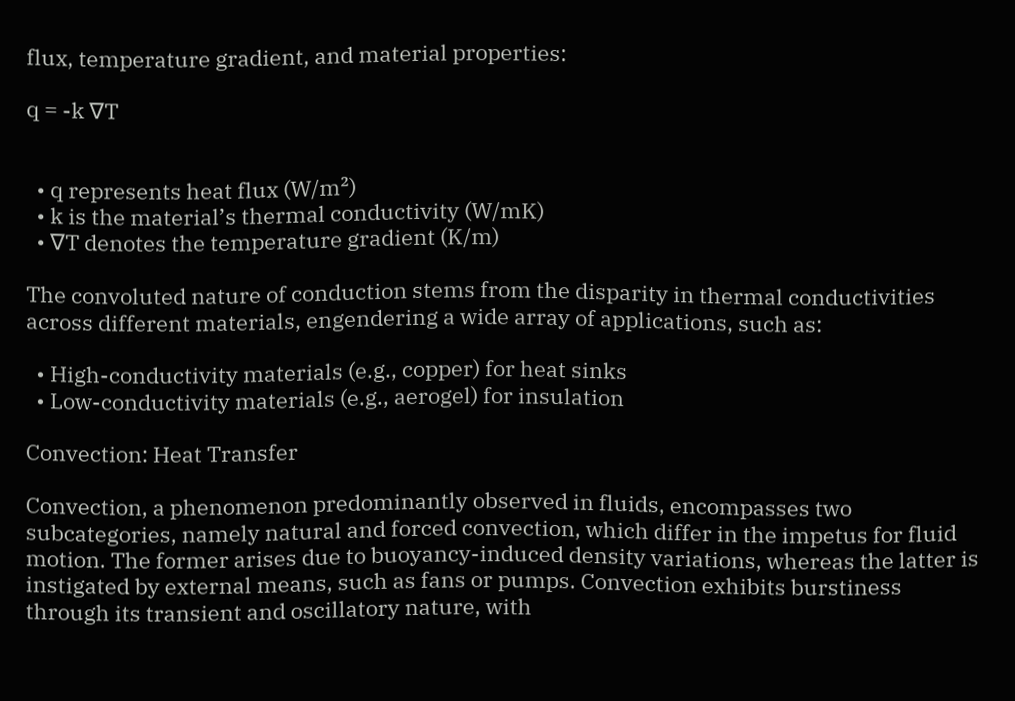flux, temperature gradient, and material properties:

q = -k ∇T


  • q represents heat flux (W/m²)
  • k is the material’s thermal conductivity (W/mK)
  • ∇T denotes the temperature gradient (K/m)

The convoluted nature of conduction stems from the disparity in thermal conductivities across different materials, engendering a wide array of applications, such as:

  • High-conductivity materials (e.g., copper) for heat sinks
  • Low-conductivity materials (e.g., aerogel) for insulation

Convection: Heat Transfer

Convection, a phenomenon predominantly observed in fluids, encompasses two subcategories, namely natural and forced convection, which differ in the impetus for fluid motion. The former arises due to buoyancy-induced density variations, whereas the latter is instigated by external means, such as fans or pumps. Convection exhibits burstiness through its transient and oscillatory nature, with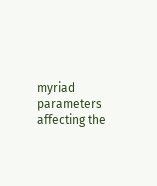myriad parameters affecting the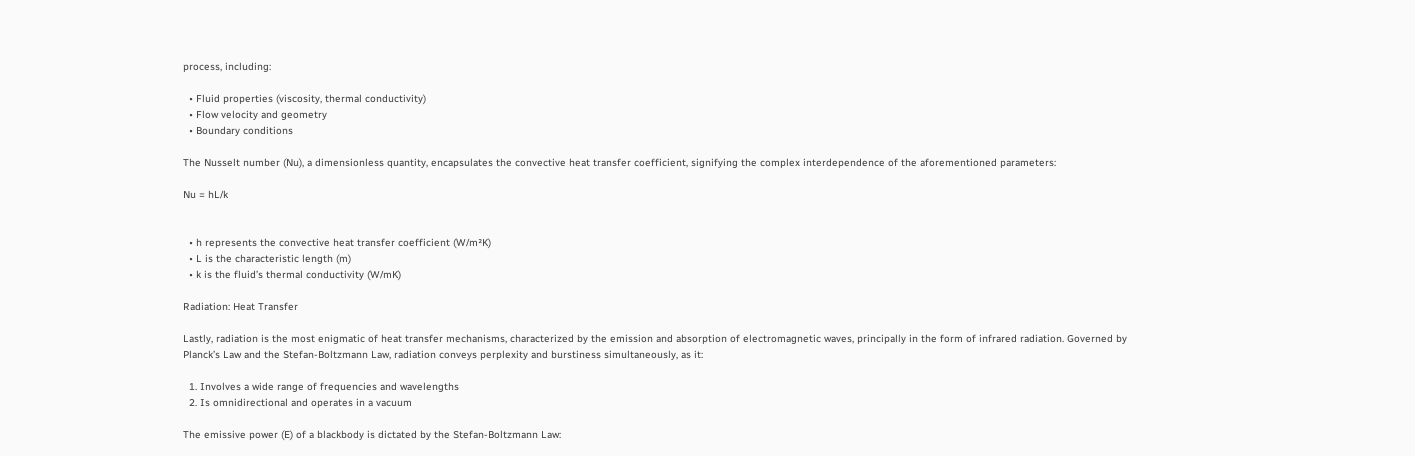process, including:

  • Fluid properties (viscosity, thermal conductivity)
  • Flow velocity and geometry
  • Boundary conditions

The Nusselt number (Nu), a dimensionless quantity, encapsulates the convective heat transfer coefficient, signifying the complex interdependence of the aforementioned parameters:

Nu = hL/k


  • h represents the convective heat transfer coefficient (W/m²K)
  • L is the characteristic length (m)
  • k is the fluid’s thermal conductivity (W/mK)

Radiation: Heat Transfer

Lastly, radiation is the most enigmatic of heat transfer mechanisms, characterized by the emission and absorption of electromagnetic waves, principally in the form of infrared radiation. Governed by Planck’s Law and the Stefan-Boltzmann Law, radiation conveys perplexity and burstiness simultaneously, as it:

  1. Involves a wide range of frequencies and wavelengths
  2. Is omnidirectional and operates in a vacuum

The emissive power (E) of a blackbody is dictated by the Stefan-Boltzmann Law: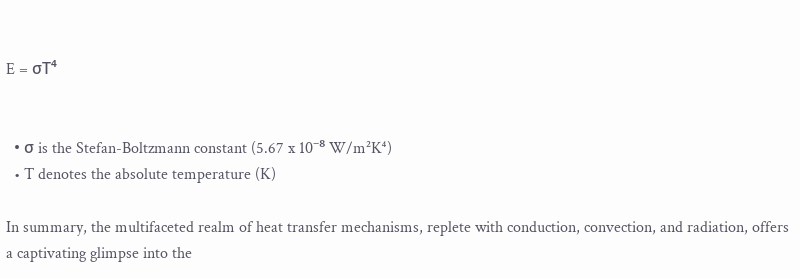E = σT⁴


  • σ is the Stefan-Boltzmann constant (5.67 x 10⁻⁸ W/m²K⁴)
  • T denotes the absolute temperature (K)

In summary, the multifaceted realm of heat transfer mechanisms, replete with conduction, convection, and radiation, offers a captivating glimpse into the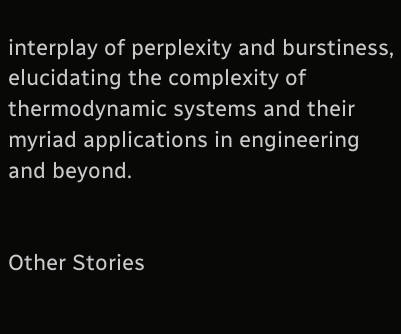interplay of perplexity and burstiness, elucidating the complexity of thermodynamic systems and their myriad applications in engineering and beyond.


Other Stories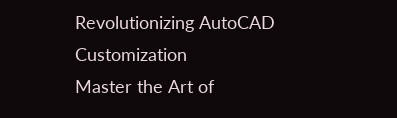Revolutionizing AutoCAD Customization
Master the Art of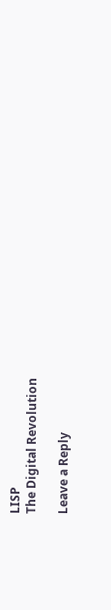LISP
The Digital Revolution

Leave a Reply